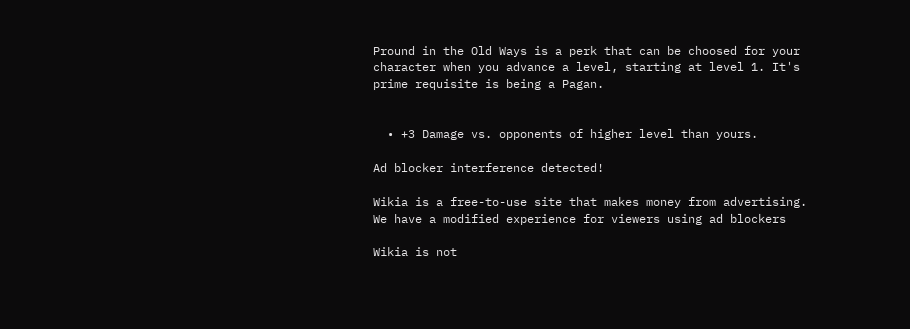Pround in the Old Ways is a perk that can be choosed for your character when you advance a level, starting at level 1. It's prime requisite is being a Pagan.


  • +3 Damage vs. opponents of higher level than yours.

Ad blocker interference detected!

Wikia is a free-to-use site that makes money from advertising. We have a modified experience for viewers using ad blockers

Wikia is not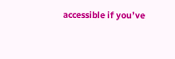accessible if you’ve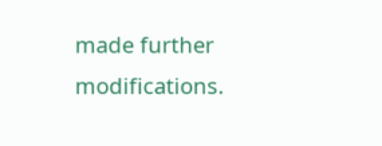made further modifications.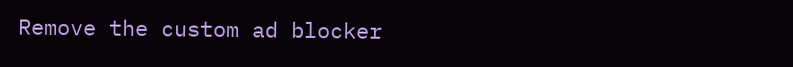Remove the custom ad blocker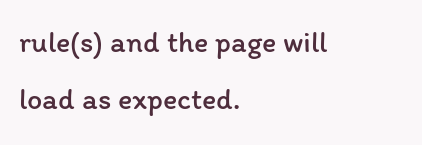rule(s) and the page will load as expected.